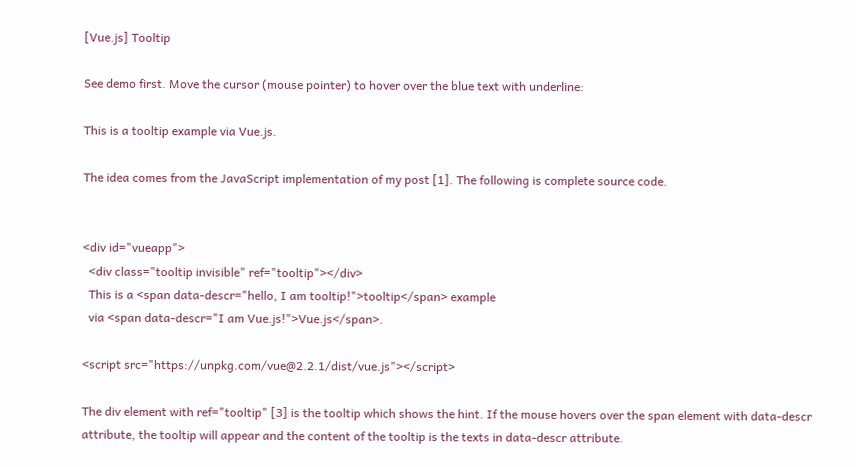[Vue.js] Tooltip

See demo first. Move the cursor (mouse pointer) to hover over the blue text with underline:

This is a tooltip example via Vue.js.

The idea comes from the JavaScript implementation of my post [1]. The following is complete source code.


<div id="vueapp">
  <div class="tooltip invisible" ref="tooltip"></div>
  This is a <span data-descr="hello, I am tooltip!">tooltip</span> example
  via <span data-descr="I am Vue.js!">Vue.js</span>.

<script src="https://unpkg.com/vue@2.2.1/dist/vue.js"></script>

The div element with ref="tooltip" [3] is the tooltip which shows the hint. If the mouse hovers over the span element with data-descr attribute, the tooltip will appear and the content of the tooltip is the texts in data-descr attribute.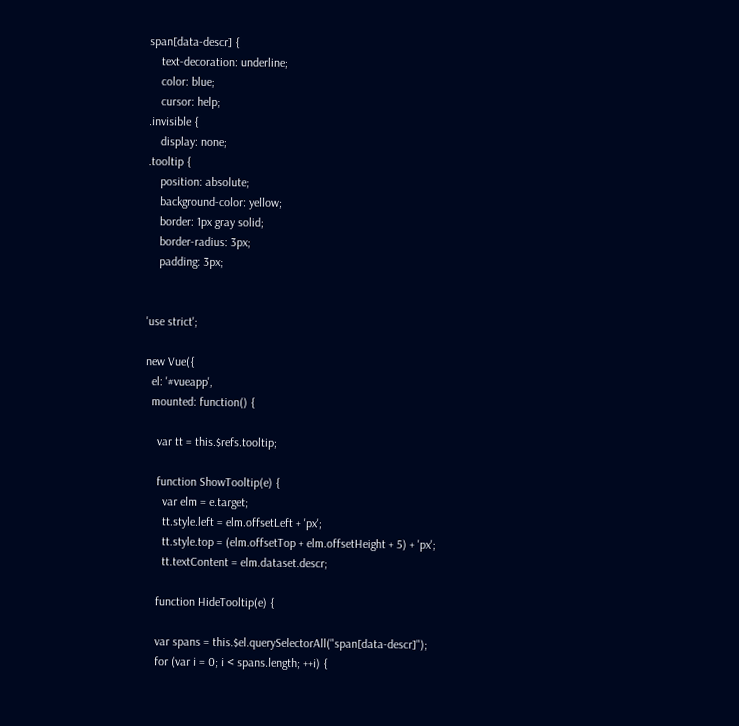span[data-descr] {
    text-decoration: underline;
    color: blue;
    cursor: help;
.invisible {
    display: none;
.tooltip {
    position: absolute;
    background-color: yellow;
    border: 1px gray solid;
    border-radius: 3px;
    padding: 3px;


'use strict';

new Vue({
  el: '#vueapp',
  mounted: function() {

    var tt = this.$refs.tooltip;

    function ShowTooltip(e) {
      var elm = e.target;
      tt.style.left = elm.offsetLeft + 'px';
      tt.style.top = (elm.offsetTop + elm.offsetHeight + 5) + 'px';
      tt.textContent = elm.dataset.descr;

    function HideTooltip(e) {

    var spans = this.$el.querySelectorAll("span[data-descr]");
    for (var i = 0; i < spans.length; ++i) {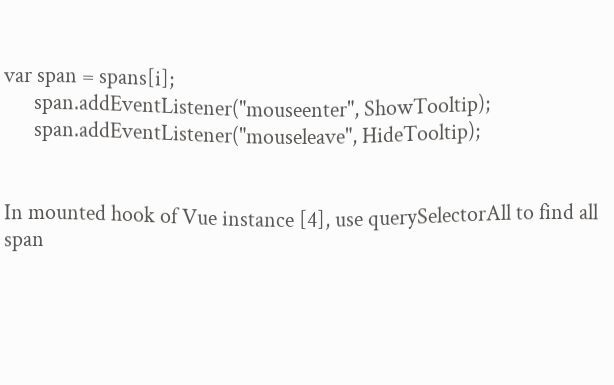var span = spans[i];
      span.addEventListener("mouseenter", ShowTooltip);
      span.addEventListener("mouseleave", HideTooltip);


In mounted hook of Vue instance [4], use querySelectorAll to find all span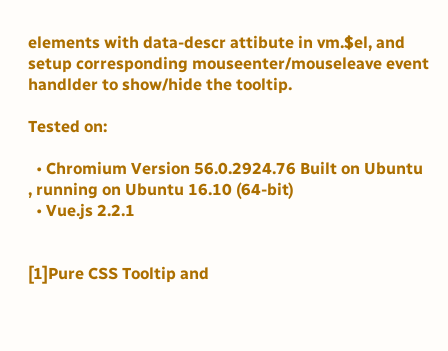elements with data-descr attibute in vm.$el, and setup corresponding mouseenter/mouseleave event handlder to show/hide the tooltip.

Tested on:

  • Chromium Version 56.0.2924.76 Built on Ubuntu , running on Ubuntu 16.10 (64-bit)
  • Vue.js 2.2.1


[1]Pure CSS Tooltip and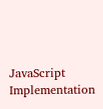JavaScript Implementation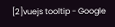[2]vuejs tooltip - Google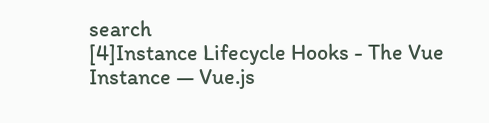search
[4]Instance Lifecycle Hooks - The Vue Instance — Vue.js